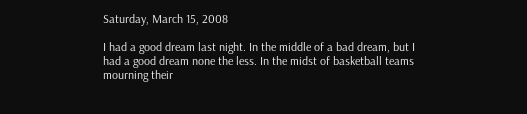Saturday, March 15, 2008

I had a good dream last night. In the middle of a bad dream, but I had a good dream none the less. In the midst of basketball teams mourning their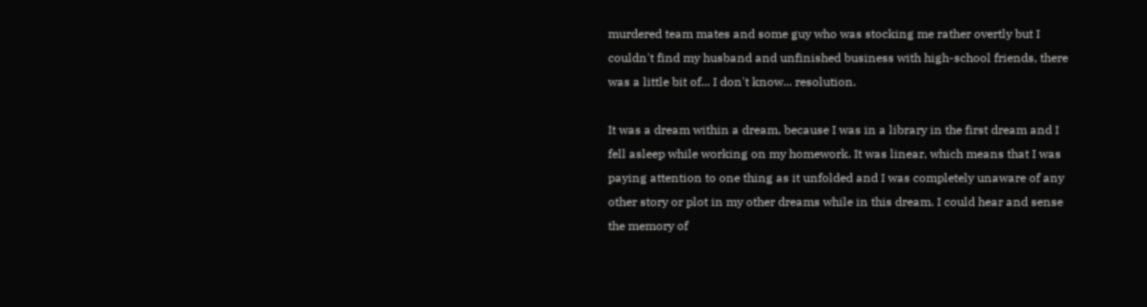murdered team mates and some guy who was stocking me rather overtly but I couldn't find my husband and unfinished business with high-school friends, there was a little bit of... I don't know... resolution.

It was a dream within a dream, because I was in a library in the first dream and I fell asleep while working on my homework. It was linear, which means that I was paying attention to one thing as it unfolded and I was completely unaware of any other story or plot in my other dreams while in this dream. I could hear and sense the memory of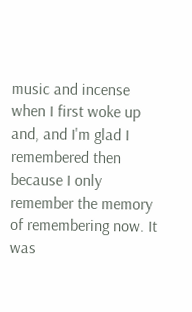music and incense when I first woke up and, and I'm glad I remembered then because I only remember the memory of remembering now. It was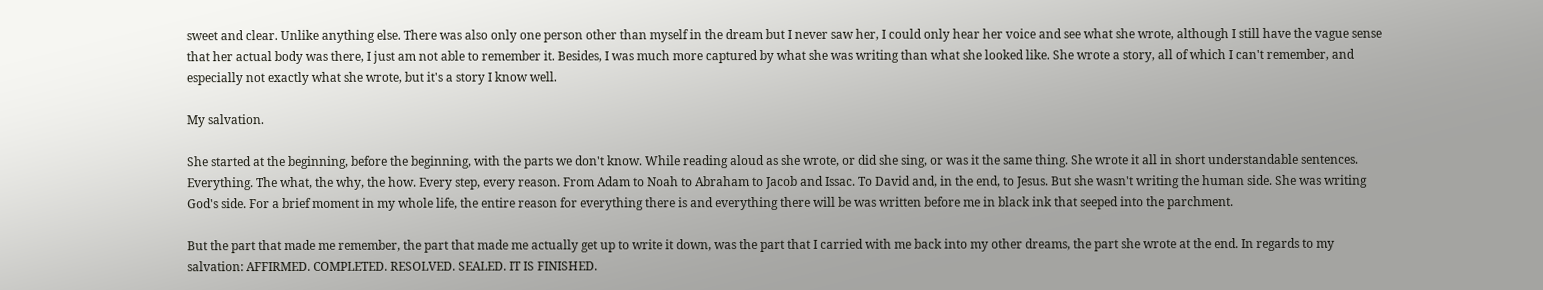sweet and clear. Unlike anything else. There was also only one person other than myself in the dream but I never saw her, I could only hear her voice and see what she wrote, although I still have the vague sense that her actual body was there, I just am not able to remember it. Besides, I was much more captured by what she was writing than what she looked like. She wrote a story, all of which I can't remember, and especially not exactly what she wrote, but it's a story I know well.

My salvation.

She started at the beginning, before the beginning, with the parts we don't know. While reading aloud as she wrote, or did she sing, or was it the same thing. She wrote it all in short understandable sentences. Everything. The what, the why, the how. Every step, every reason. From Adam to Noah to Abraham to Jacob and Issac. To David and, in the end, to Jesus. But she wasn't writing the human side. She was writing God's side. For a brief moment in my whole life, the entire reason for everything there is and everything there will be was written before me in black ink that seeped into the parchment.

But the part that made me remember, the part that made me actually get up to write it down, was the part that I carried with me back into my other dreams, the part she wrote at the end. In regards to my salvation: AFFIRMED. COMPLETED. RESOLVED. SEALED. IT IS FINISHED.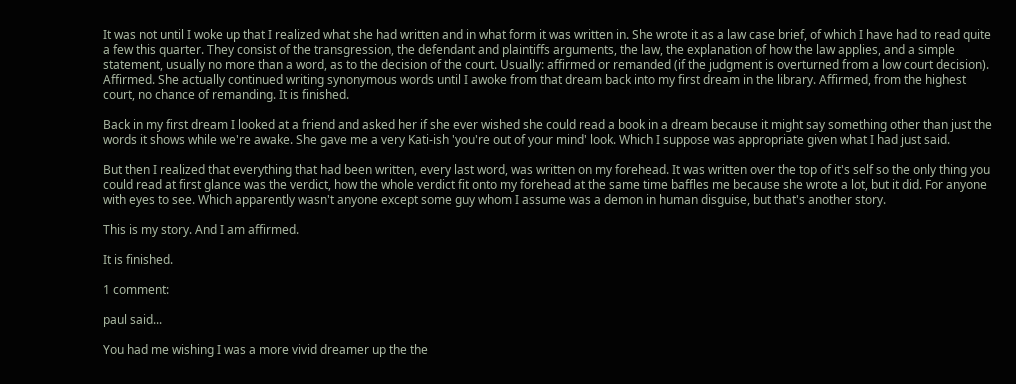It was not until I woke up that I realized what she had written and in what form it was written in. She wrote it as a law case brief, of which I have had to read quite a few this quarter. They consist of the transgression, the defendant and plaintiffs arguments, the law, the explanation of how the law applies, and a simple statement, usually no more than a word, as to the decision of the court. Usually: affirmed or remanded (if the judgment is overturned from a low court decision). Affirmed. She actually continued writing synonymous words until I awoke from that dream back into my first dream in the library. Affirmed, from the highest court, no chance of remanding. It is finished.

Back in my first dream I looked at a friend and asked her if she ever wished she could read a book in a dream because it might say something other than just the words it shows while we're awake. She gave me a very Kati-ish 'you're out of your mind' look. Which I suppose was appropriate given what I had just said.

But then I realized that everything that had been written, every last word, was written on my forehead. It was written over the top of it's self so the only thing you could read at first glance was the verdict, how the whole verdict fit onto my forehead at the same time baffles me because she wrote a lot, but it did. For anyone with eyes to see. Which apparently wasn't anyone except some guy whom I assume was a demon in human disguise, but that's another story.

This is my story. And I am affirmed.

It is finished.

1 comment:

paul said...

You had me wishing I was a more vivid dreamer up the the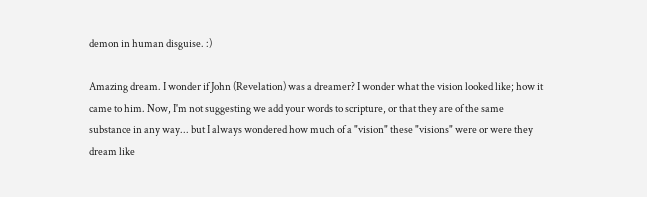demon in human disguise. :)

Amazing dream. I wonder if John (Revelation) was a dreamer? I wonder what the vision looked like; how it came to him. Now, I'm not suggesting we add your words to scripture, or that they are of the same substance in any way... but I always wondered how much of a "vision" these "visions" were or were they dream like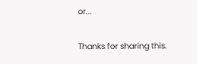or...

Thanks for sharing this.